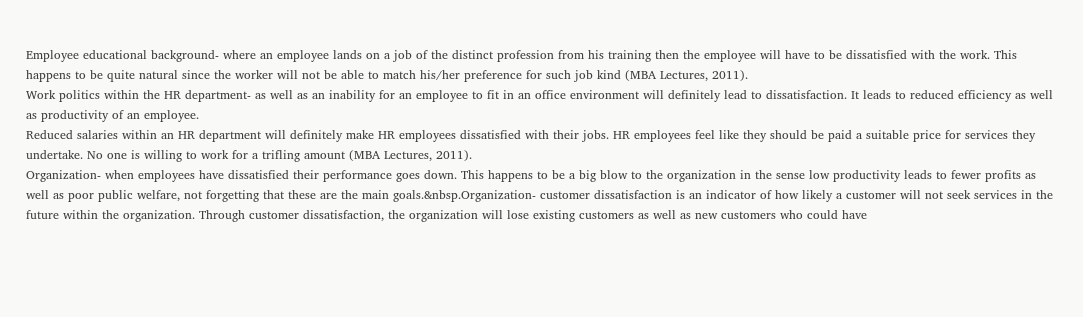Employee educational background- where an employee lands on a job of the distinct profession from his training then the employee will have to be dissatisfied with the work. This happens to be quite natural since the worker will not be able to match his/her preference for such job kind (MBA Lectures, 2011).
Work politics within the HR department- as well as an inability for an employee to fit in an office environment will definitely lead to dissatisfaction. It leads to reduced efficiency as well as productivity of an employee.
Reduced salaries within an HR department will definitely make HR employees dissatisfied with their jobs. HR employees feel like they should be paid a suitable price for services they undertake. No one is willing to work for a trifling amount (MBA Lectures, 2011).
Organization- when employees have dissatisfied their performance goes down. This happens to be a big blow to the organization in the sense low productivity leads to fewer profits as well as poor public welfare, not forgetting that these are the main goals.&nbsp.Organization- customer dissatisfaction is an indicator of how likely a customer will not seek services in the future within the organization. Through customer dissatisfaction, the organization will lose existing customers as well as new customers who could have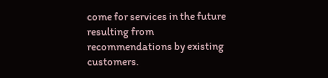come for services in the future resulting from recommendations by existing customers.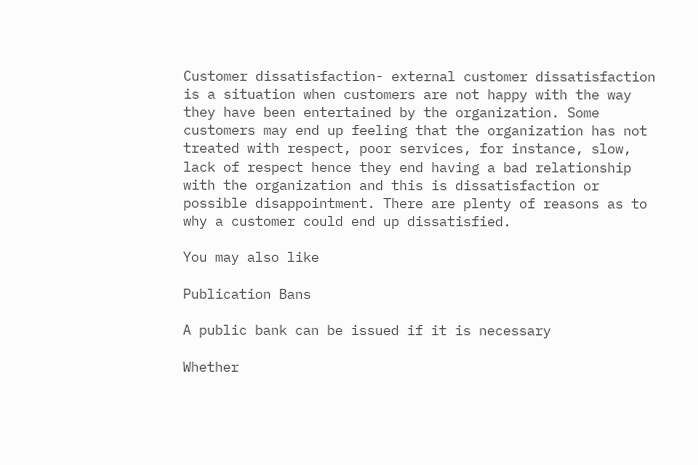Customer dissatisfaction- external customer dissatisfaction is a situation when customers are not happy with the way they have been entertained by the organization. Some customers may end up feeling that the organization has not treated with respect, poor services, for instance, slow, lack of respect hence they end having a bad relationship with the organization and this is dissatisfaction or possible disappointment. There are plenty of reasons as to why a customer could end up dissatisfied.

You may also like

Publication Bans

A public bank can be issued if it is necessary

Whether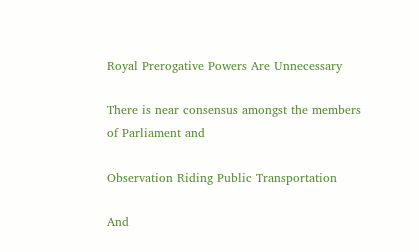Royal Prerogative Powers Are Unnecessary

There is near consensus amongst the members of Parliament and

Observation Riding Public Transportation

And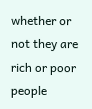whether or not they are rich or poor people